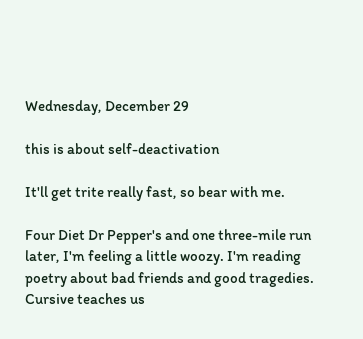Wednesday, December 29

this is about self-deactivation

It'll get trite really fast, so bear with me.

Four Diet Dr Pepper's and one three-mile run later, I'm feeling a little woozy. I'm reading poetry about bad friends and good tragedies. Cursive teaches us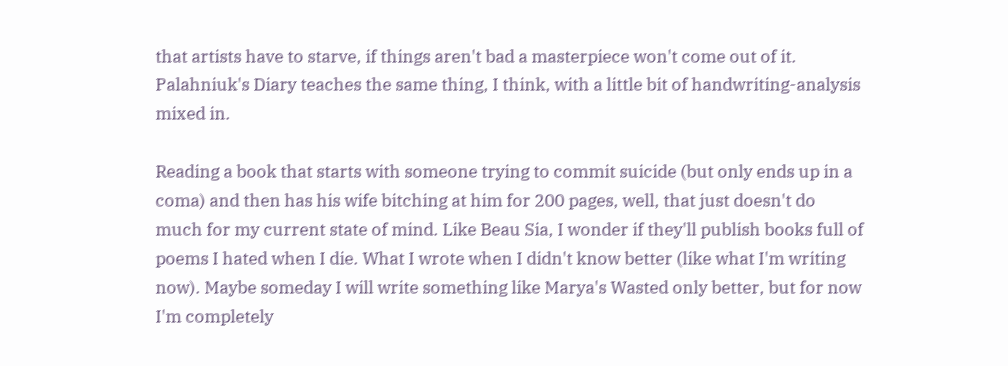that artists have to starve, if things aren't bad a masterpiece won't come out of it. Palahniuk's Diary teaches the same thing, I think, with a little bit of handwriting-analysis mixed in.

Reading a book that starts with someone trying to commit suicide (but only ends up in a coma) and then has his wife bitching at him for 200 pages, well, that just doesn't do much for my current state of mind. Like Beau Sia, I wonder if they'll publish books full of poems I hated when I die. What I wrote when I didn't know better (like what I'm writing now). Maybe someday I will write something like Marya's Wasted only better, but for now I'm completely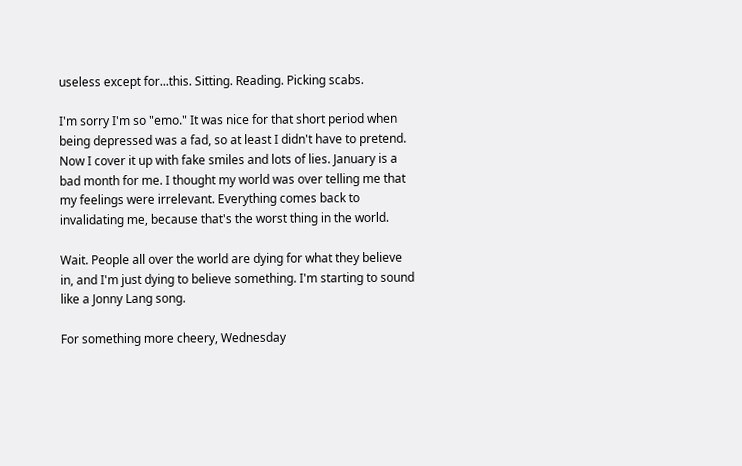useless except for...this. Sitting. Reading. Picking scabs.

I'm sorry I'm so "emo." It was nice for that short period when being depressed was a fad, so at least I didn't have to pretend. Now I cover it up with fake smiles and lots of lies. January is a bad month for me. I thought my world was over telling me that my feelings were irrelevant. Everything comes back to invalidating me, because that's the worst thing in the world.

Wait. People all over the world are dying for what they believe in, and I'm just dying to believe something. I'm starting to sound like a Jonny Lang song.

For something more cheery, Wednesday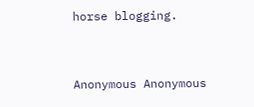horse blogging.


Anonymous Anonymous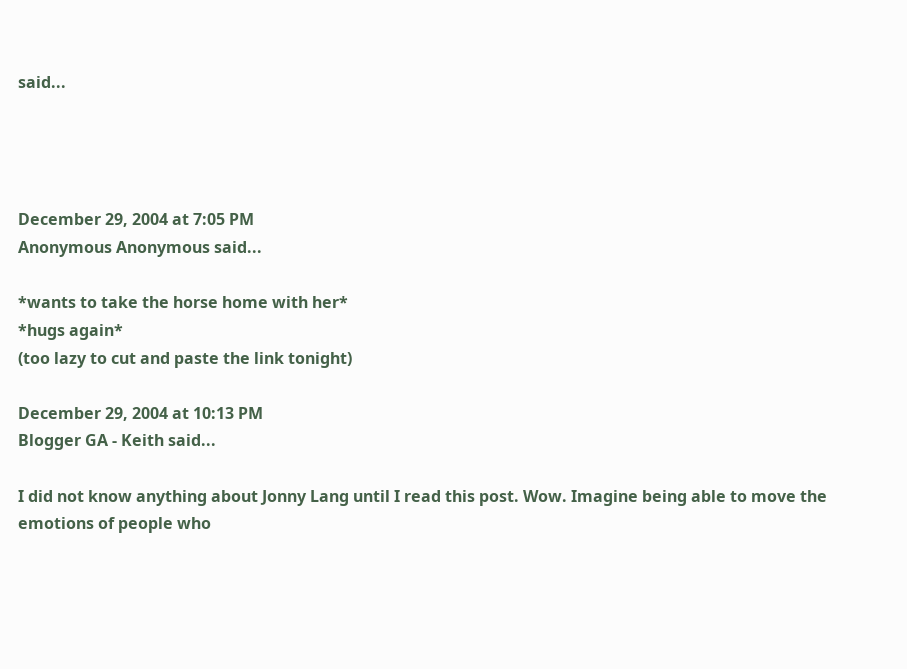said...




December 29, 2004 at 7:05 PM
Anonymous Anonymous said...

*wants to take the horse home with her*
*hugs again*
(too lazy to cut and paste the link tonight)

December 29, 2004 at 10:13 PM
Blogger GA - Keith said...

I did not know anything about Jonny Lang until I read this post. Wow. Imagine being able to move the emotions of people who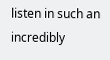listen in such an incredibly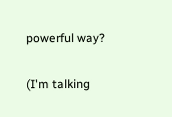powerful way?

(I'm talking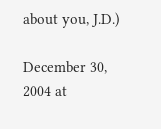about you, J.D.)

December 30, 2004 at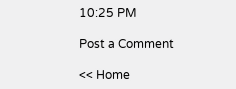10:25 PM

Post a Comment

<< Home